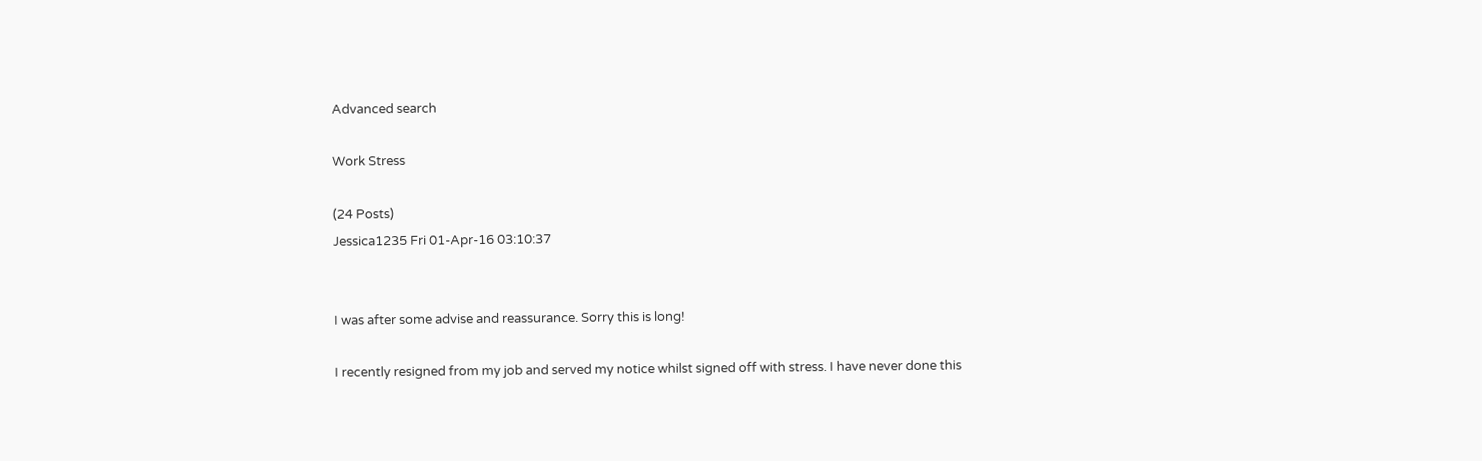Advanced search

Work Stress

(24 Posts)
Jessica1235 Fri 01-Apr-16 03:10:37


I was after some advise and reassurance. Sorry this is long!

I recently resigned from my job and served my notice whilst signed off with stress. I have never done this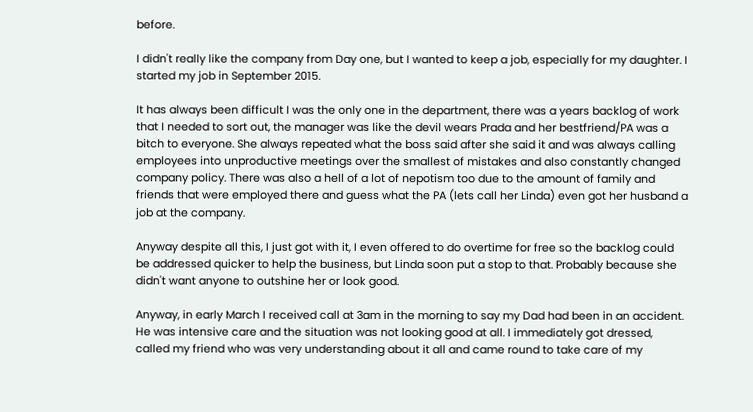before.

I didn't really like the company from Day one, but I wanted to keep a job, especially for my daughter. I started my job in September 2015.

It has always been difficult I was the only one in the department, there was a years backlog of work that I needed to sort out, the manager was like the devil wears Prada and her bestfriend/PA was a bitch to everyone. She always repeated what the boss said after she said it and was always calling employees into unproductive meetings over the smallest of mistakes and also constantly changed company policy. There was also a hell of a lot of nepotism too due to the amount of family and friends that were employed there and guess what the PA (lets call her Linda) even got her husband a job at the company.

Anyway despite all this, I just got with it, I even offered to do overtime for free so the backlog could be addressed quicker to help the business, but Linda soon put a stop to that. Probably because she didn't want anyone to outshine her or look good.

Anyway, in early March I received call at 3am in the morning to say my Dad had been in an accident. He was intensive care and the situation was not looking good at all. I immediately got dressed, called my friend who was very understanding about it all and came round to take care of my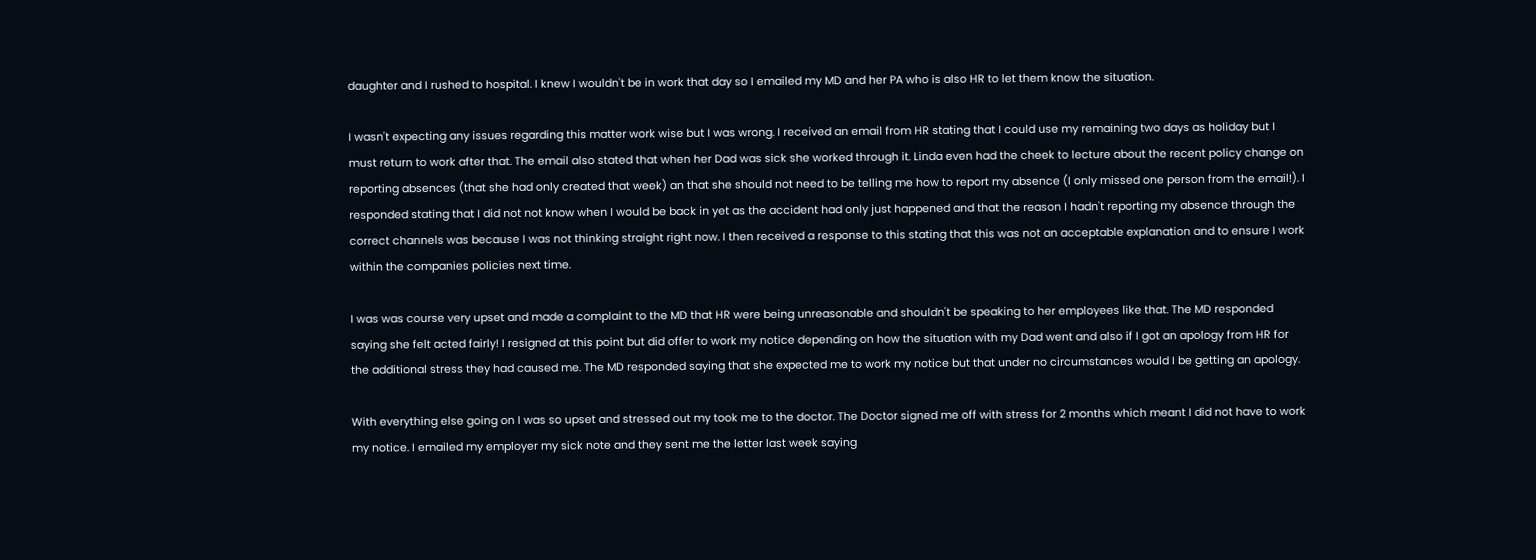daughter and I rushed to hospital. I knew I wouldn't be in work that day so I emailed my MD and her PA who is also HR to let them know the situation.

I wasn't expecting any issues regarding this matter work wise but I was wrong. I received an email from HR stating that I could use my remaining two days as holiday but I must return to work after that. The email also stated that when her Dad was sick she worked through it. Linda even had the cheek to lecture about the recent policy change on reporting absences (that she had only created that week) an that she should not need to be telling me how to report my absence (I only missed one person from the email!). I responded stating that I did not not know when I would be back in yet as the accident had only just happened and that the reason I hadn't reporting my absence through the correct channels was because I was not thinking straight right now. I then received a response to this stating that this was not an acceptable explanation and to ensure I work within the companies policies next time.

I was was course very upset and made a complaint to the MD that HR were being unreasonable and shouldn't be speaking to her employees like that. The MD responded saying she felt acted fairly! I resigned at this point but did offer to work my notice depending on how the situation with my Dad went and also if I got an apology from HR for the additional stress they had caused me. The MD responded saying that she expected me to work my notice but that under no circumstances would I be getting an apology.

With everything else going on I was so upset and stressed out my took me to the doctor. The Doctor signed me off with stress for 2 months which meant I did not have to work my notice. I emailed my employer my sick note and they sent me the letter last week saying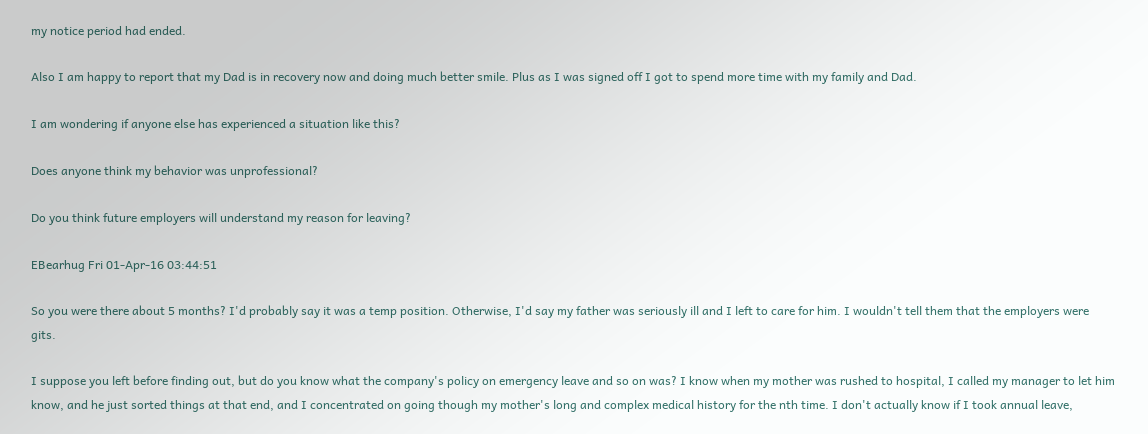my notice period had ended.

Also I am happy to report that my Dad is in recovery now and doing much better smile. Plus as I was signed off I got to spend more time with my family and Dad.

I am wondering if anyone else has experienced a situation like this?

Does anyone think my behavior was unprofessional?

Do you think future employers will understand my reason for leaving?

EBearhug Fri 01-Apr-16 03:44:51

So you were there about 5 months? I'd probably say it was a temp position. Otherwise, I'd say my father was seriously ill and I left to care for him. I wouldn't tell them that the employers were gits.

I suppose you left before finding out, but do you know what the company's policy on emergency leave and so on was? I know when my mother was rushed to hospital, I called my manager to let him know, and he just sorted things at that end, and I concentrated on going though my mother's long and complex medical history for the nth time. I don't actually know if I took annual leave,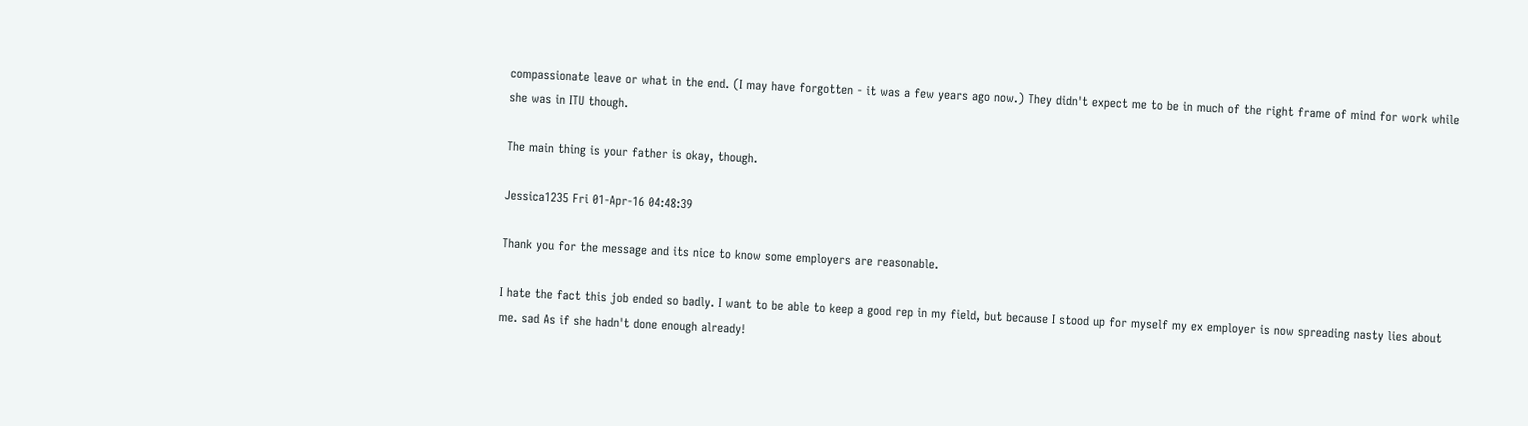compassionate leave or what in the end. (I may have forgotten - it was a few years ago now.) They didn't expect me to be in much of the right frame of mind for work while she was in ITU though.

The main thing is your father is okay, though.

Jessica1235 Fri 01-Apr-16 04:48:39

Thank you for the message and its nice to know some employers are reasonable.

I hate the fact this job ended so badly. I want to be able to keep a good rep in my field, but because I stood up for myself my ex employer is now spreading nasty lies about me. sad As if she hadn't done enough already!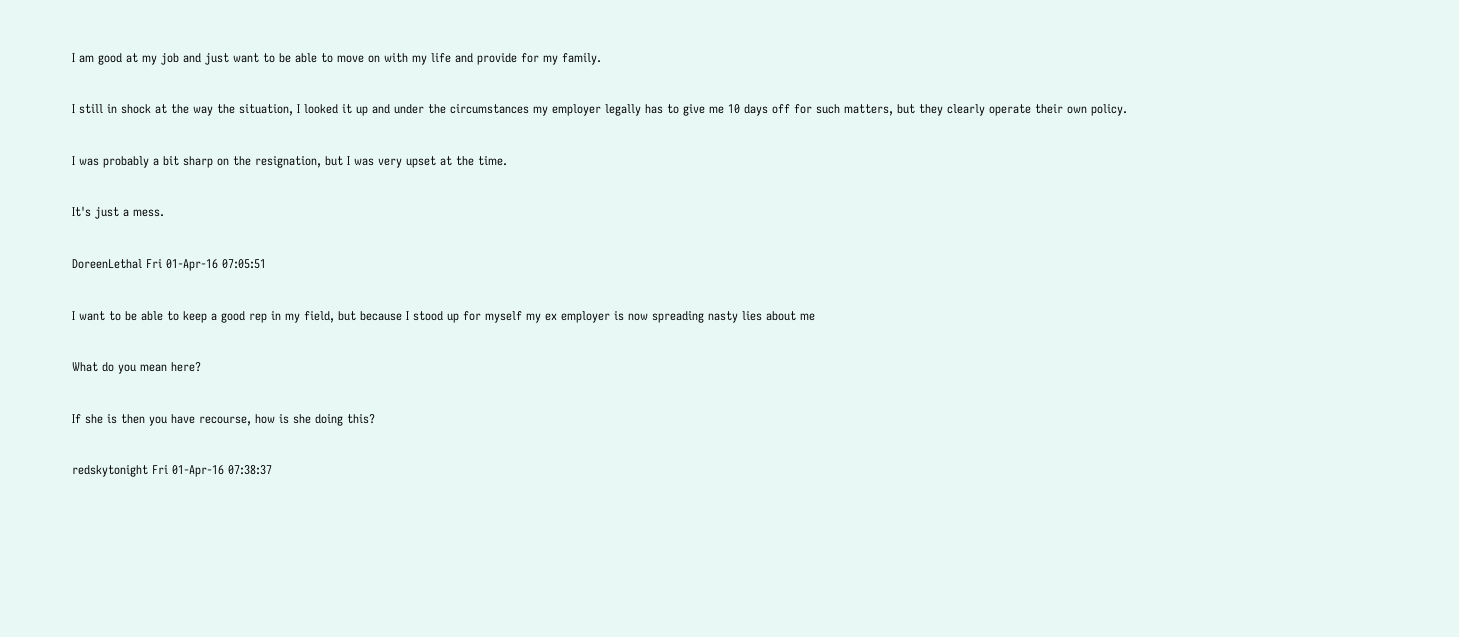I am good at my job and just want to be able to move on with my life and provide for my family.

I still in shock at the way the situation, I looked it up and under the circumstances my employer legally has to give me 10 days off for such matters, but they clearly operate their own policy.

I was probably a bit sharp on the resignation, but I was very upset at the time.

It's just a mess.

DoreenLethal Fri 01-Apr-16 07:05:51

I want to be able to keep a good rep in my field, but because I stood up for myself my ex employer is now spreading nasty lies about me

What do you mean here?

If she is then you have recourse, how is she doing this?

redskytonight Fri 01-Apr-16 07:38:37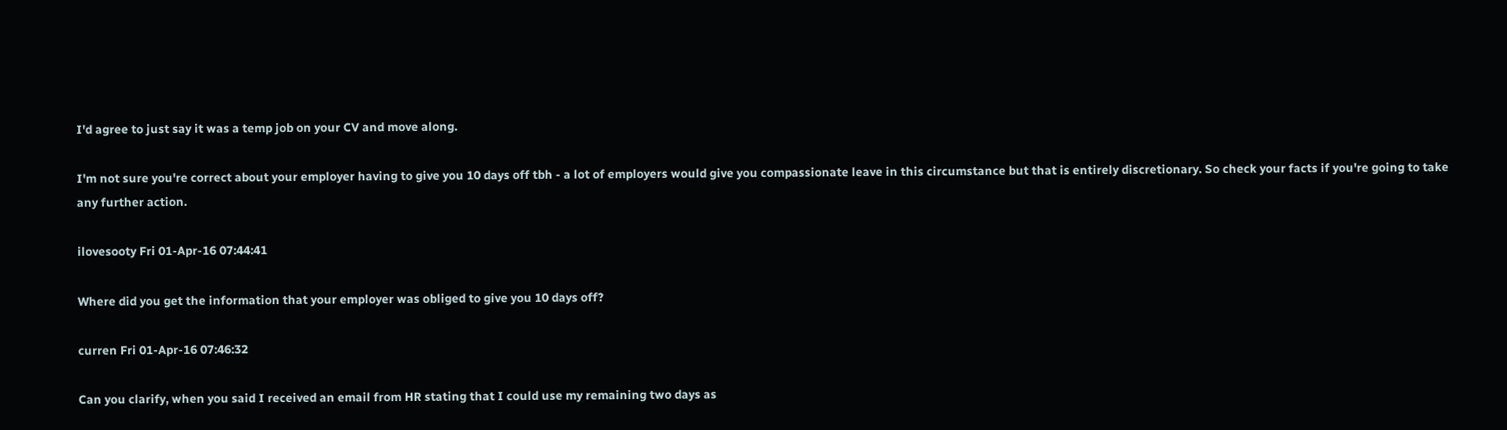I'd agree to just say it was a temp job on your CV and move along.

I'm not sure you're correct about your employer having to give you 10 days off tbh - a lot of employers would give you compassionate leave in this circumstance but that is entirely discretionary. So check your facts if you're going to take any further action.

ilovesooty Fri 01-Apr-16 07:44:41

Where did you get the information that your employer was obliged to give you 10 days off?

curren Fri 01-Apr-16 07:46:32

Can you clarify, when you said I received an email from HR stating that I could use my remaining two days as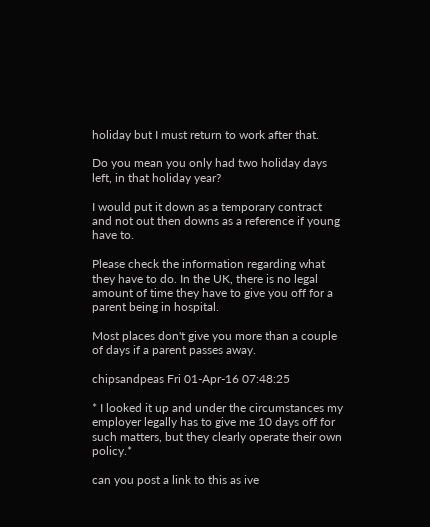holiday but I must return to work after that.

Do you mean you only had two holiday days left, in that holiday year?

I would put it down as a temporary contract and not out then downs as a reference if young have to.

Please check the information regarding what they have to do. In the UK, there is no legal amount of time they have to give you off for a parent being in hospital.

Most places don't give you more than a couple of days if a parent passes away.

chipsandpeas Fri 01-Apr-16 07:48:25

* I looked it up and under the circumstances my employer legally has to give me 10 days off for such matters, but they clearly operate their own policy.*

can you post a link to this as ive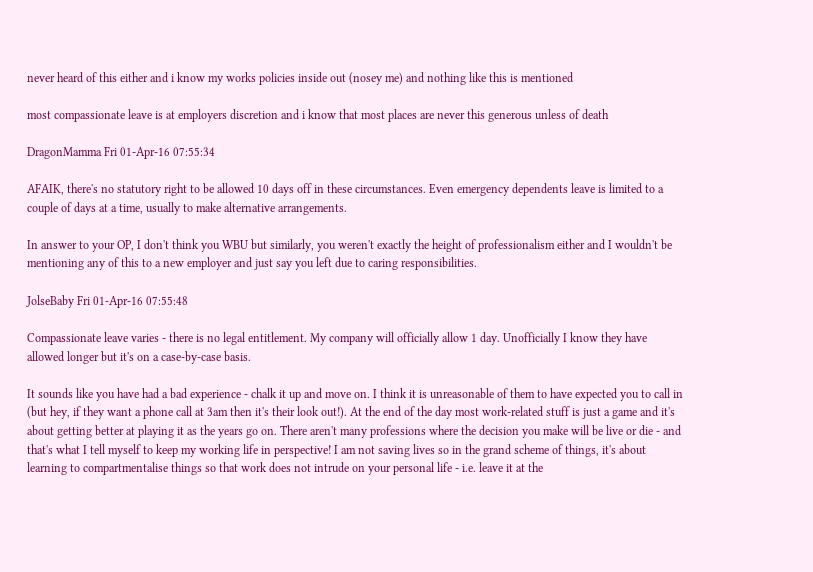never heard of this either and i know my works policies inside out (nosey me) and nothing like this is mentioned

most compassionate leave is at employers discretion and i know that most places are never this generous unless of death

DragonMamma Fri 01-Apr-16 07:55:34

AFAIK, there's no statutory right to be allowed 10 days off in these circumstances. Even emergency dependents leave is limited to a couple of days at a time, usually to make alternative arrangements.

In answer to your OP, I don't think you WBU but similarly, you weren't exactly the height of professionalism either and I wouldn't be mentioning any of this to a new employer and just say you left due to caring responsibilities.

JolseBaby Fri 01-Apr-16 07:55:48

Compassionate leave varies - there is no legal entitlement. My company will officially allow 1 day. Unofficially I know they have allowed longer but it's on a case-by-case basis.

It sounds like you have had a bad experience - chalk it up and move on. I think it is unreasonable of them to have expected you to call in (but hey, if they want a phone call at 3am then it's their look out!). At the end of the day most work-related stuff is just a game and it's about getting better at playing it as the years go on. There aren't many professions where the decision you make will be live or die - and that's what I tell myself to keep my working life in perspective! I am not saving lives so in the grand scheme of things, it's about learning to compartmentalise things so that work does not intrude on your personal life - i.e. leave it at the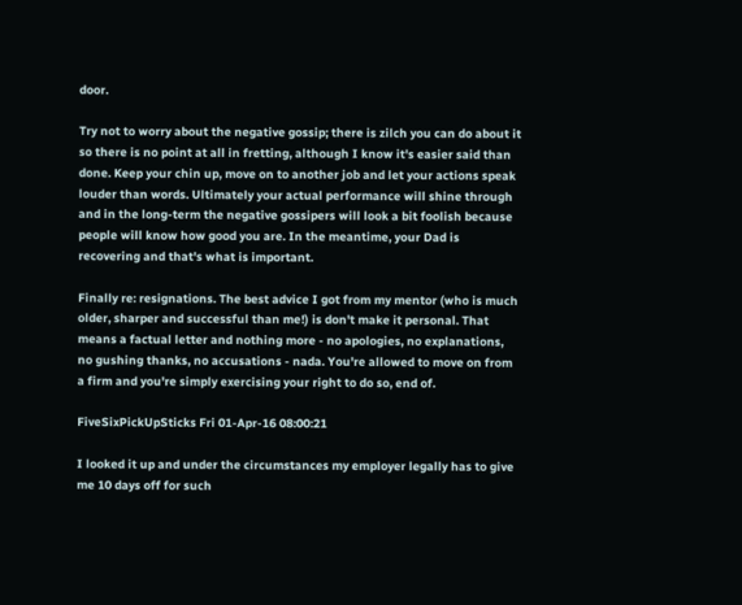door.

Try not to worry about the negative gossip; there is zilch you can do about it so there is no point at all in fretting, although I know it's easier said than done. Keep your chin up, move on to another job and let your actions speak louder than words. Ultimately your actual performance will shine through and in the long-term the negative gossipers will look a bit foolish because people will know how good you are. In the meantime, your Dad is recovering and that's what is important.

Finally re: resignations. The best advice I got from my mentor (who is much older, sharper and successful than me!) is don't make it personal. That means a factual letter and nothing more - no apologies, no explanations, no gushing thanks, no accusations - nada. You're allowed to move on from a firm and you're simply exercising your right to do so, end of.

FiveSixPickUpSticks Fri 01-Apr-16 08:00:21

I looked it up and under the circumstances my employer legally has to give me 10 days off for such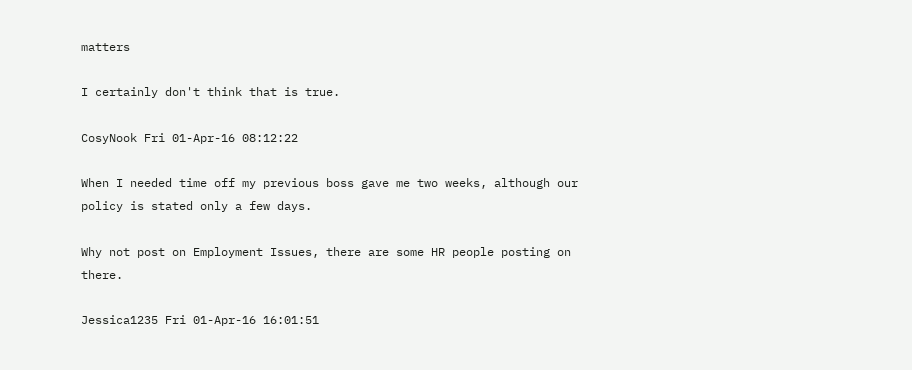matters

I certainly don't think that is true.

CosyNook Fri 01-Apr-16 08:12:22

When I needed time off my previous boss gave me two weeks, although our policy is stated only a few days.

Why not post on Employment Issues, there are some HR people posting on there.

Jessica1235 Fri 01-Apr-16 16:01:51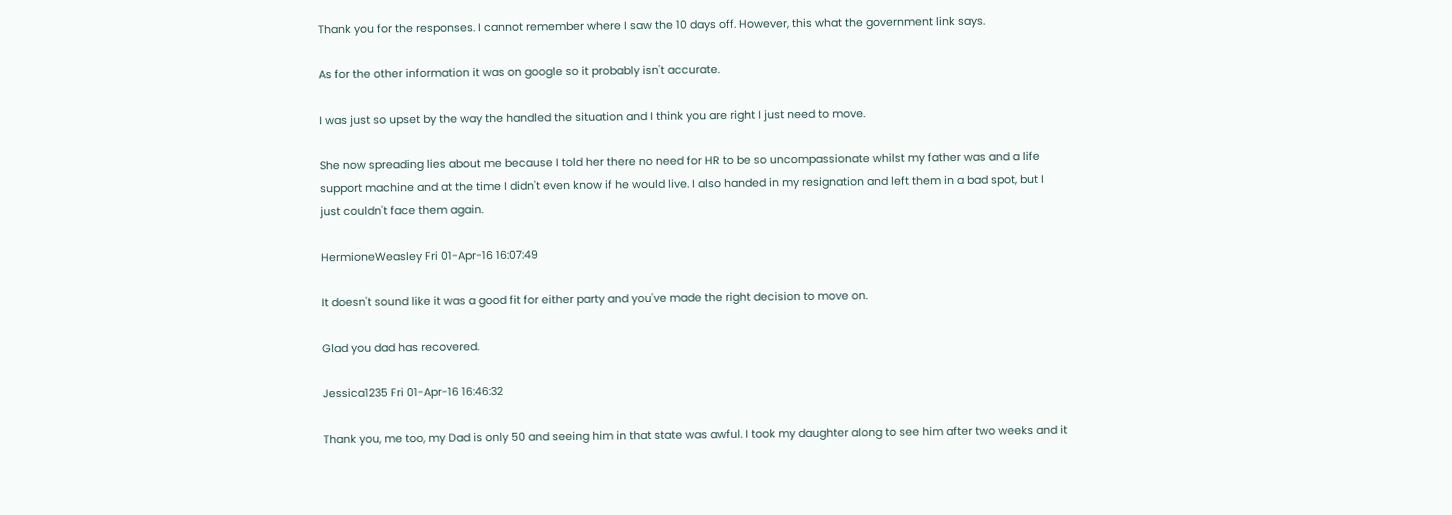Thank you for the responses. I cannot remember where I saw the 10 days off. However, this what the government link says.

As for the other information it was on google so it probably isn't accurate.

I was just so upset by the way the handled the situation and I think you are right I just need to move.

She now spreading lies about me because I told her there no need for HR to be so uncompassionate whilst my father was and a life support machine and at the time I didn't even know if he would live. I also handed in my resignation and left them in a bad spot, but I just couldn't face them again.

HermioneWeasley Fri 01-Apr-16 16:07:49

It doesn't sound like it was a good fit for either party and you've made the right decision to move on.

Glad you dad has recovered.

Jessica1235 Fri 01-Apr-16 16:46:32

Thank you, me too, my Dad is only 50 and seeing him in that state was awful. I took my daughter along to see him after two weeks and it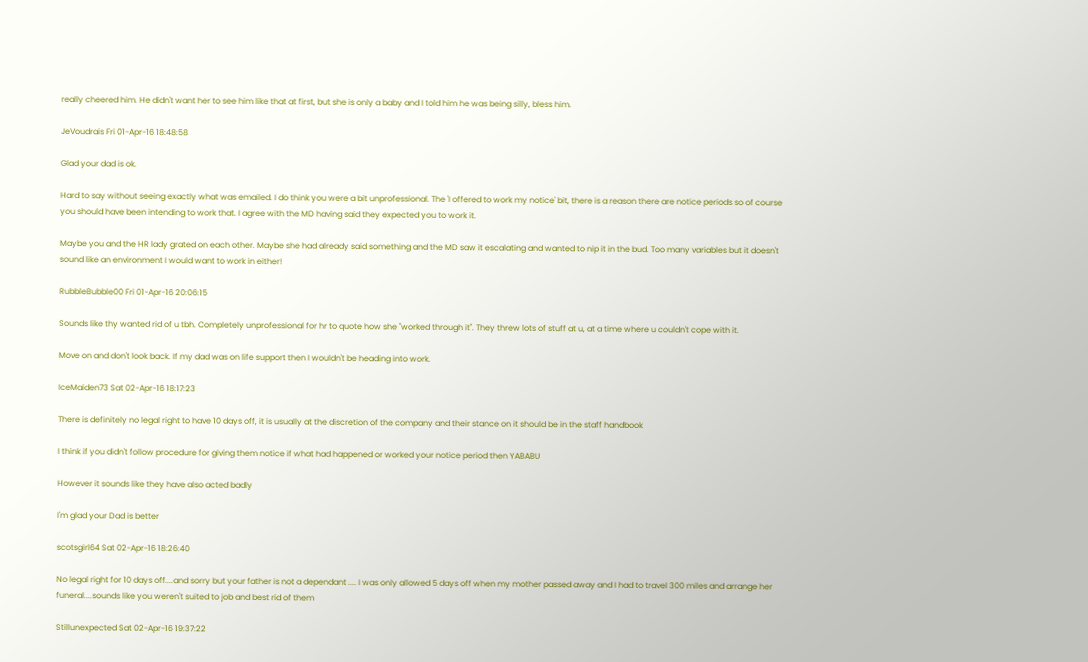really cheered him. He didn't want her to see him like that at first, but she is only a baby and I told him he was being silly, bless him.

JeVoudrais Fri 01-Apr-16 18:48:58

Glad your dad is ok.

Hard to say without seeing exactly what was emailed. I do think you were a bit unprofessional. The 'I offered to work my notice' bit, there is a reason there are notice periods so of course you should have been intending to work that. I agree with the MD having said they expected you to work it.

Maybe you and the HR lady grated on each other. Maybe she had already said something and the MD saw it escalating and wanted to nip it in the bud. Too many variables but it doesn't sound like an environment I would want to work in either!

RubbleBubble00 Fri 01-Apr-16 20:06:15

Sounds like thy wanted rid of u tbh. Completely unprofessional for hr to quote how she "worked through it". They threw lots of stuff at u, at a time where u couldn't cope with it.

Move on and don't look back. If my dad was on life support then I wouldn't be heading into work.

IceMaiden73 Sat 02-Apr-16 18:17:23

There is definitely no legal right to have 10 days off, it is usually at the discretion of the company and their stance on it should be in the staff handbook

I think if you didn't follow procedure for giving them notice if what had happened or worked your notice period then YABABU

However it sounds like they have also acted badly

I'm glad your Dad is better

scotsgirl64 Sat 02-Apr-16 18:26:40

No legal right for 10 days off....and sorry but your father is not a dependant .... I was only allowed 5 days off when my mother passed away and I had to travel 300 miles and arrange her funeral....sounds like you weren't suited to job and best rid of them

Stillunexpected Sat 02-Apr-16 19:37:22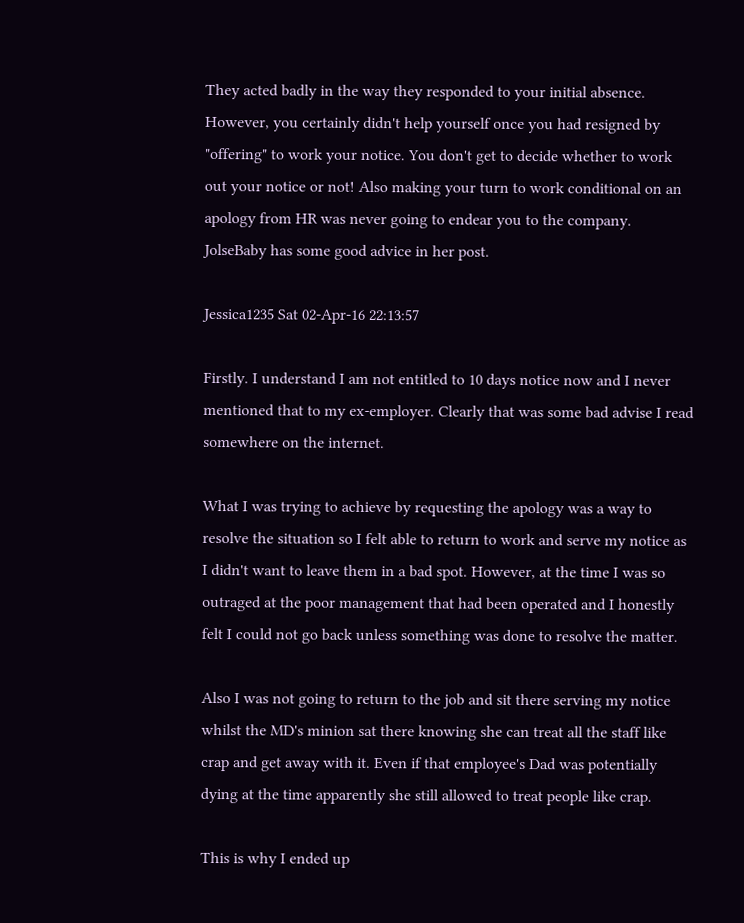They acted badly in the way they responded to your initial absence. However, you certainly didn't help yourself once you had resigned by "offering" to work your notice. You don't get to decide whether to work out your notice or not! Also making your turn to work conditional on an apology from HR was never going to endear you to the company. JolseBaby has some good advice in her post.

Jessica1235 Sat 02-Apr-16 22:13:57

Firstly. I understand I am not entitled to 10 days notice now and I never mentioned that to my ex-employer. Clearly that was some bad advise I read somewhere on the internet.

What I was trying to achieve by requesting the apology was a way to resolve the situation so I felt able to return to work and serve my notice as I didn't want to leave them in a bad spot. However, at the time I was so outraged at the poor management that had been operated and I honestly felt I could not go back unless something was done to resolve the matter.

Also I was not going to return to the job and sit there serving my notice whilst the MD's minion sat there knowing she can treat all the staff like crap and get away with it. Even if that employee's Dad was potentially dying at the time apparently she still allowed to treat people like crap.

This is why I ended up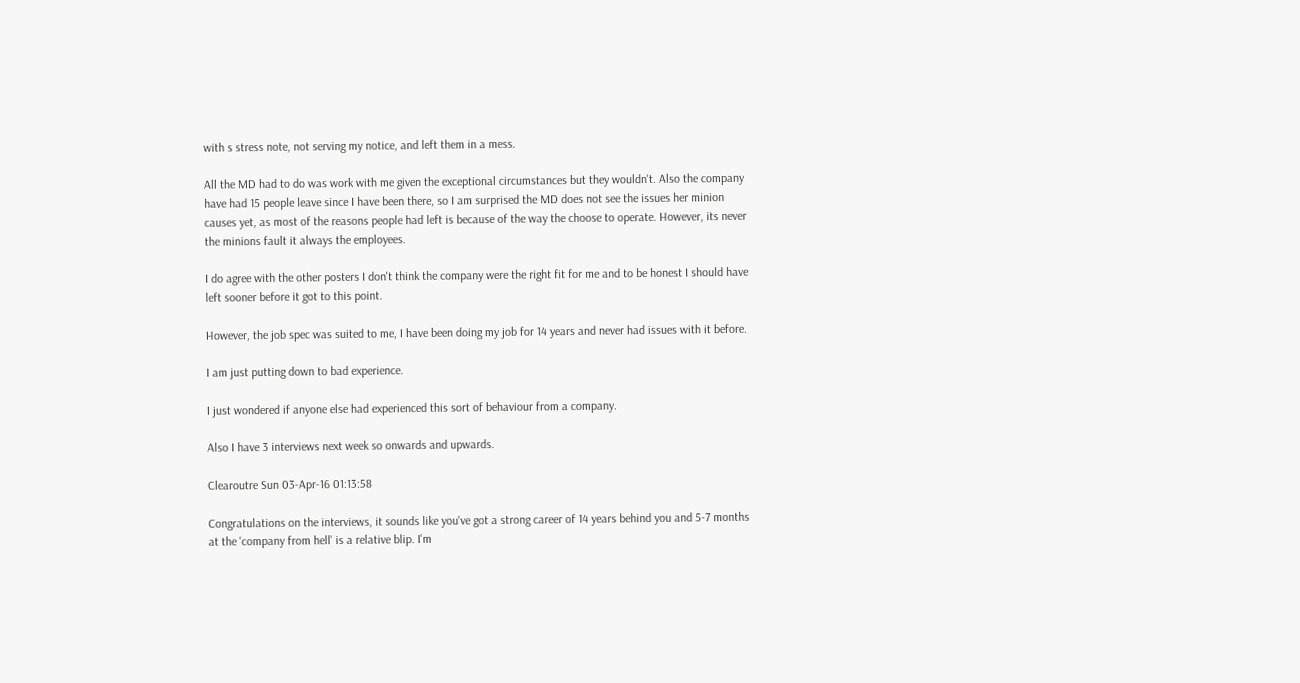with s stress note, not serving my notice, and left them in a mess.

All the MD had to do was work with me given the exceptional circumstances but they wouldn't. Also the company have had 15 people leave since I have been there, so I am surprised the MD does not see the issues her minion causes yet, as most of the reasons people had left is because of the way the choose to operate. However, its never the minions fault it always the employees.

I do agree with the other posters I don't think the company were the right fit for me and to be honest I should have left sooner before it got to this point.

However, the job spec was suited to me, I have been doing my job for 14 years and never had issues with it before.

I am just putting down to bad experience.

I just wondered if anyone else had experienced this sort of behaviour from a company.

Also I have 3 interviews next week so onwards and upwards.

Clearoutre Sun 03-Apr-16 01:13:58

Congratulations on the interviews, it sounds like you've got a strong career of 14 years behind you and 5-7 months at the 'company from hell' is a relative blip. I'm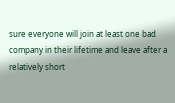sure everyone will join at least one bad company in their lifetime and leave after a relatively short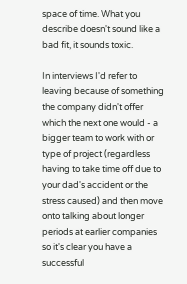space of time. What you describe doesn't sound like a bad fit, it sounds toxic.

In interviews I'd refer to leaving because of something the company didn't offer which the next one would - a bigger team to work with or type of project (regardless having to take time off due to your dad's accident or the stress caused) and then move onto talking about longer periods at earlier companies so it's clear you have a successful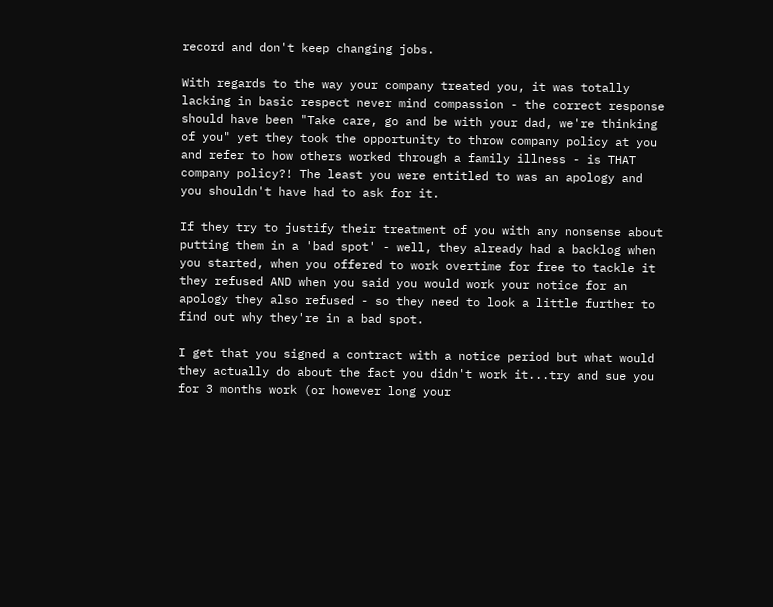record and don't keep changing jobs.

With regards to the way your company treated you, it was totally lacking in basic respect never mind compassion - the correct response should have been "Take care, go and be with your dad, we're thinking of you" yet they took the opportunity to throw company policy at you and refer to how others worked through a family illness - is THAT company policy?! The least you were entitled to was an apology and you shouldn't have had to ask for it.

If they try to justify their treatment of you with any nonsense about putting them in a 'bad spot' - well, they already had a backlog when you started, when you offered to work overtime for free to tackle it they refused AND when you said you would work your notice for an apology they also refused - so they need to look a little further to find out why they're in a bad spot.

I get that you signed a contract with a notice period but what would they actually do about the fact you didn't work it...try and sue you for 3 months work (or however long your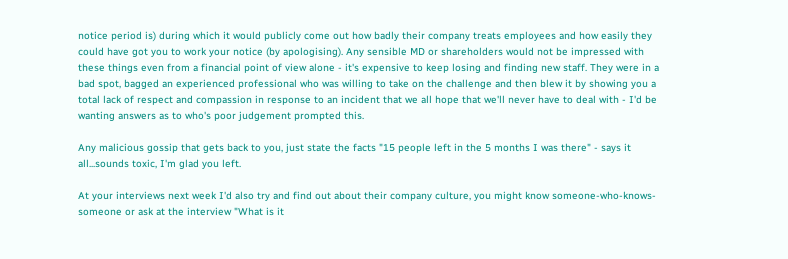notice period is) during which it would publicly come out how badly their company treats employees and how easily they could have got you to work your notice (by apologising). Any sensible MD or shareholders would not be impressed with these things even from a financial point of view alone - it's expensive to keep losing and finding new staff. They were in a bad spot, bagged an experienced professional who was willing to take on the challenge and then blew it by showing you a total lack of respect and compassion in response to an incident that we all hope that we'll never have to deal with - I'd be wanting answers as to who's poor judgement prompted this.

Any malicious gossip that gets back to you, just state the facts "15 people left in the 5 months I was there" - says it all...sounds toxic, I'm glad you left.

At your interviews next week I'd also try and find out about their company culture, you might know someone-who-knows-someone or ask at the interview "What is it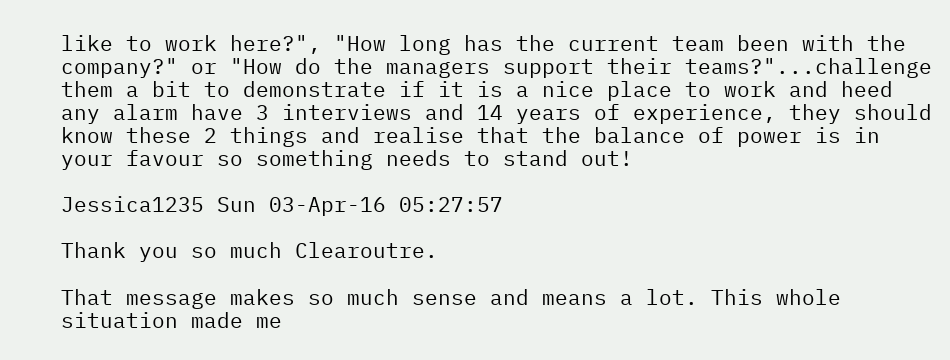like to work here?", "How long has the current team been with the company?" or "How do the managers support their teams?"...challenge them a bit to demonstrate if it is a nice place to work and heed any alarm have 3 interviews and 14 years of experience, they should know these 2 things and realise that the balance of power is in your favour so something needs to stand out!

Jessica1235 Sun 03-Apr-16 05:27:57

Thank you so much Clearoutre.

That message makes so much sense and means a lot. This whole situation made me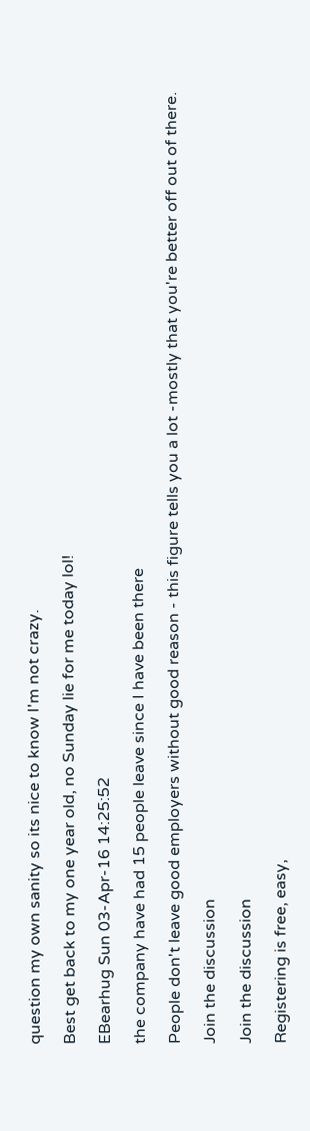question my own sanity so its nice to know I'm not crazy.

Best get back to my one year old, no Sunday lie for me today lol!

EBearhug Sun 03-Apr-16 14:25:52

the company have had 15 people leave since I have been there

People don't leave good employers without good reason - this figure tells you a lot -mostly that you're better off out of there.

Join the discussion

Join the discussion

Registering is free, easy,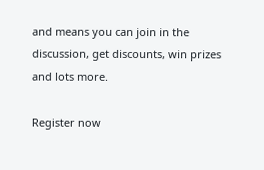and means you can join in the discussion, get discounts, win prizes and lots more.

Register now